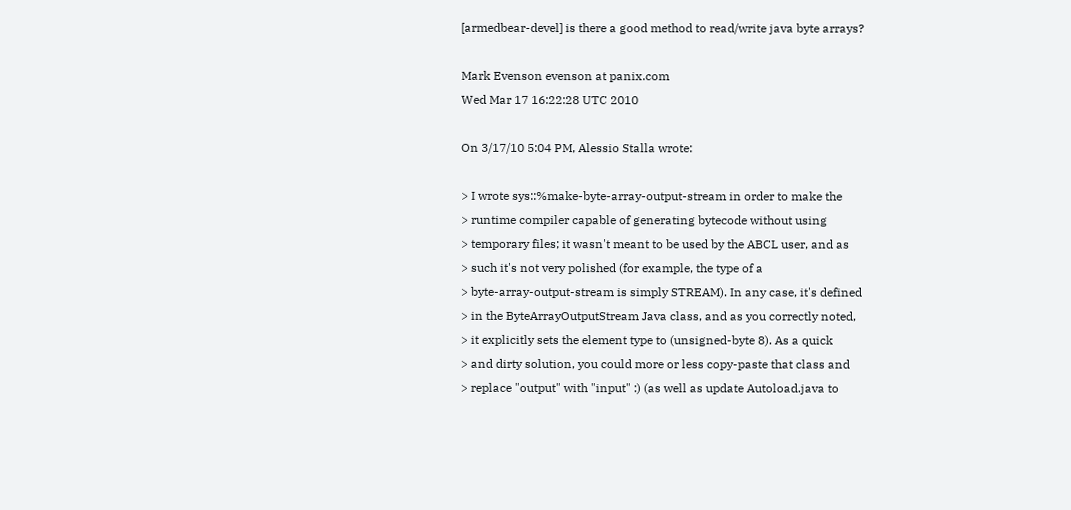[armedbear-devel] is there a good method to read/write java byte arrays?

Mark Evenson evenson at panix.com
Wed Mar 17 16:22:28 UTC 2010

On 3/17/10 5:04 PM, Alessio Stalla wrote:

> I wrote sys::%make-byte-array-output-stream in order to make the
> runtime compiler capable of generating bytecode without using
> temporary files; it wasn't meant to be used by the ABCL user, and as
> such it's not very polished (for example, the type of a
> byte-array-output-stream is simply STREAM). In any case, it's defined
> in the ByteArrayOutputStream Java class, and as you correctly noted,
> it explicitly sets the element type to (unsigned-byte 8). As a quick
> and dirty solution, you could more or less copy-paste that class and
> replace "output" with "input" :) (as well as update Autoload.java to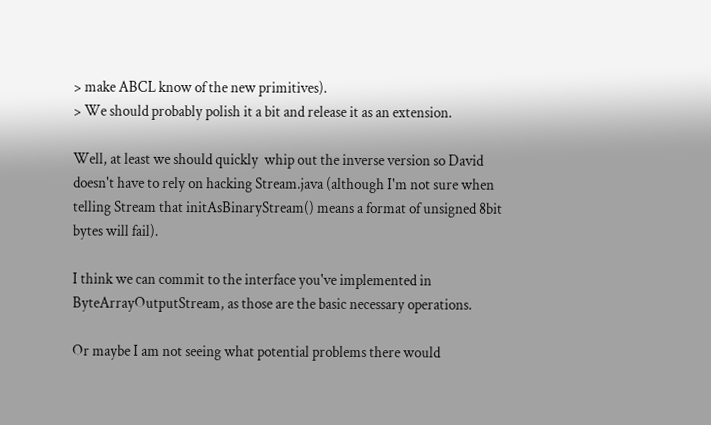> make ABCL know of the new primitives).
> We should probably polish it a bit and release it as an extension.

Well, at least we should quickly  whip out the inverse version so David
doesn't have to rely on hacking Stream.java (although I'm not sure when
telling Stream that initAsBinaryStream() means a format of unsigned 8bit
bytes will fail).

I think we can commit to the interface you've implemented in
ByteArrayOutputStream, as those are the basic necessary operations.

Or maybe I am not seeing what potential problems there would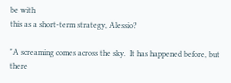be with
this as a short-term strategy, Alessio?

"A screaming comes across the sky.  It has happened before, but there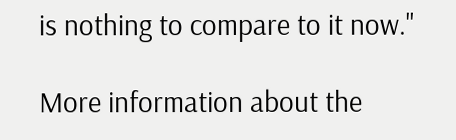is nothing to compare to it now."

More information about the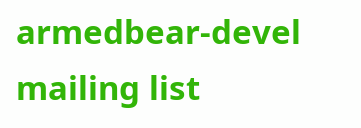armedbear-devel mailing list